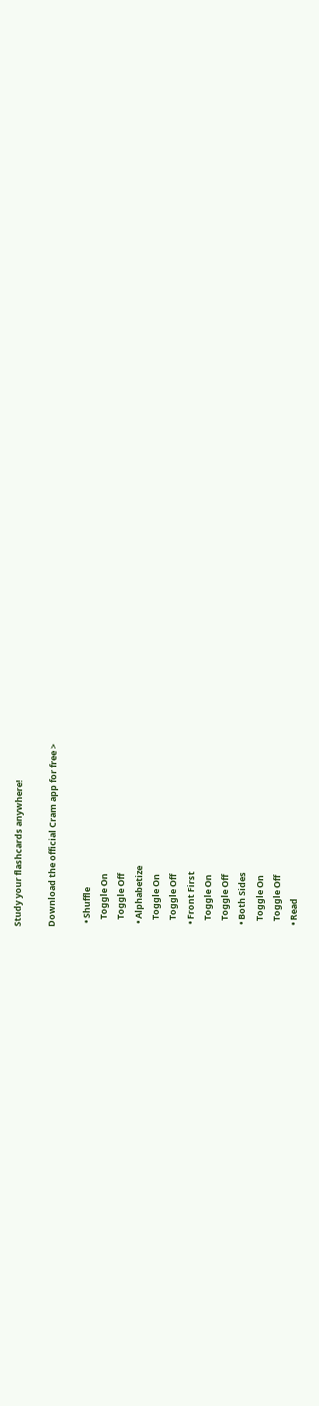Study your flashcards anywhere!

Download the official Cram app for free >

  • Shuffle
    Toggle On
    Toggle Off
  • Alphabetize
    Toggle On
    Toggle Off
  • Front First
    Toggle On
    Toggle Off
  • Both Sides
    Toggle On
    Toggle Off
  • Read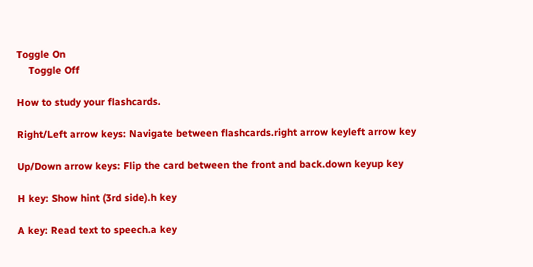Toggle On
    Toggle Off

How to study your flashcards.

Right/Left arrow keys: Navigate between flashcards.right arrow keyleft arrow key

Up/Down arrow keys: Flip the card between the front and back.down keyup key

H key: Show hint (3rd side).h key

A key: Read text to speech.a key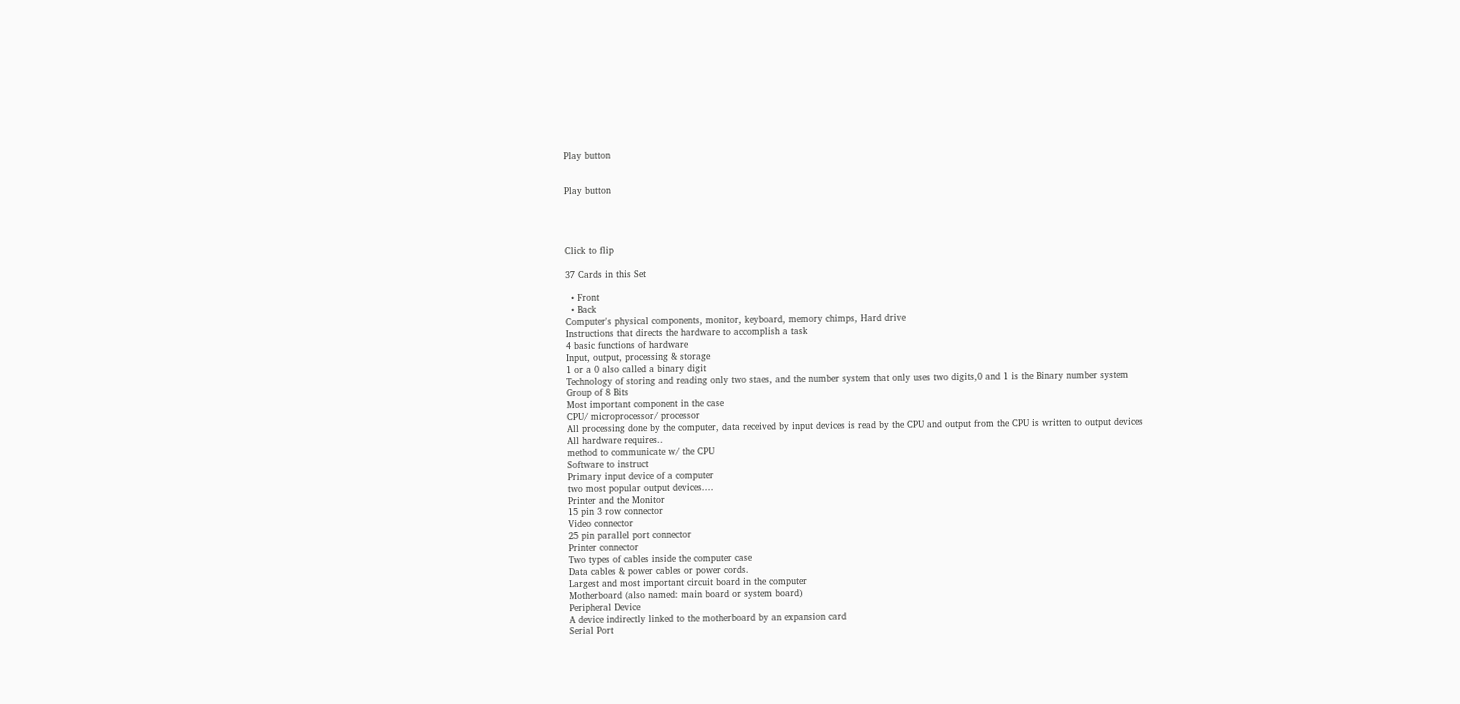Play button


Play button




Click to flip

37 Cards in this Set

  • Front
  • Back
Computer's physical components, monitor, keyboard, memory chimps, Hard drive
Instructions that directs the hardware to accomplish a task
4 basic functions of hardware
Input, output, processing & storage
1 or a 0 also called a binary digit
Technology of storing and reading only two staes, and the number system that only uses two digits,0 and 1 is the Binary number system
Group of 8 Bits
Most important component in the case
CPU/ microprocessor/ processor
All processing done by the computer, data received by input devices is read by the CPU and output from the CPU is written to output devices
All hardware requires..
method to communicate w/ the CPU
Software to instruct
Primary input device of a computer
two most popular output devices....
Printer and the Monitor
15 pin 3 row connector
Video connector
25 pin parallel port connector
Printer connector
Two types of cables inside the computer case
Data cables & power cables or power cords.
Largest and most important circuit board in the computer
Motherboard (also named: main board or system board)
Peripheral Device
A device indirectly linked to the motherboard by an expansion card
Serial Port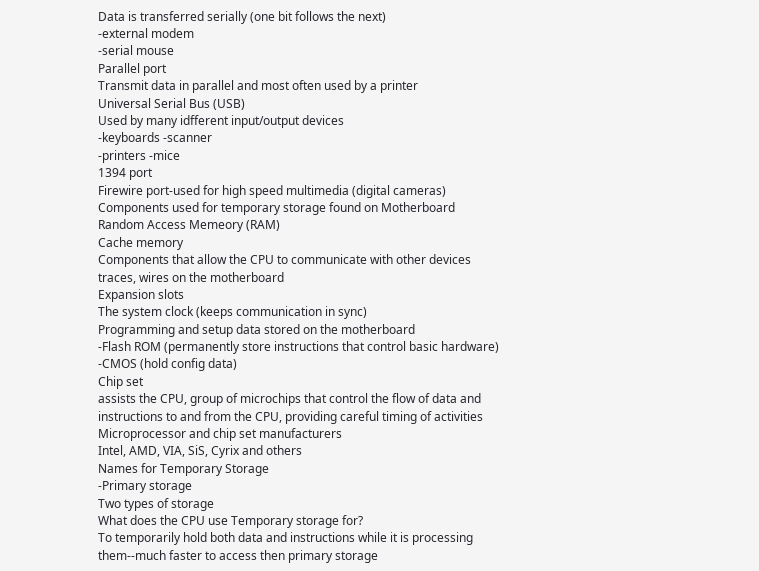Data is transferred serially (one bit follows the next)
-external modem
-serial mouse
Parallel port
Transmit data in parallel and most often used by a printer
Universal Serial Bus (USB)
Used by many idfferent input/output devices
-keyboards -scanner
-printers -mice
1394 port
Firewire port-used for high speed multimedia (digital cameras)
Components used for temporary storage found on Motherboard
Random Access Memeory (RAM)
Cache memory
Components that allow the CPU to communicate with other devices
traces, wires on the motherboard
Expansion slots
The system clock (keeps communication in sync)
Programming and setup data stored on the motherboard
-Flash ROM (permanently store instructions that control basic hardware)
-CMOS (hold config data)
Chip set
assists the CPU, group of microchips that control the flow of data and instructions to and from the CPU, providing careful timing of activities
Microprocessor and chip set manufacturers
Intel, AMD, VIA, SiS, Cyrix and others
Names for Temporary Storage
-Primary storage
Two types of storage
What does the CPU use Temporary storage for?
To temporarily hold both data and instructions while it is processing them--much faster to access then primary storage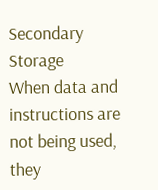Secondary Storage
When data and instructions are not being used, they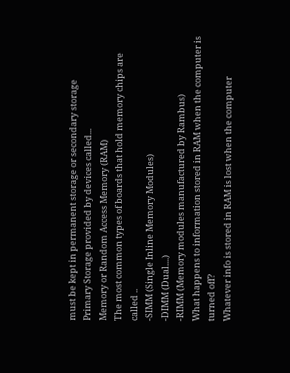must be kept in permanent storage or secondary storage
Primary Storage provided by devices called...
Memory or Random Access Memory (RAM)
The most common types of boards that hold memory chips are called ..
-SIMM (Single Inline Memory Modules)
-DIMM (Dual....)
-RIMM (Memory modules manufactured by Rambus)
What happens to information stored in RAM when the computer is turned off?
Whatever info is stored in RAM is lost when the computer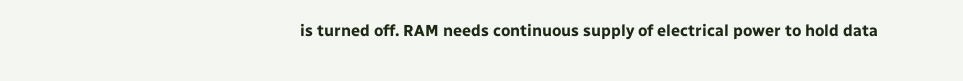is turned off. RAM needs continuous supply of electrical power to hold data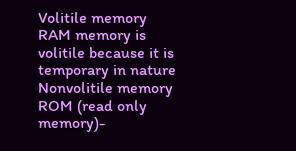Volitile memory
RAM memory is volitile because it is temporary in nature
Nonvolitile memory
ROM (read only memory)-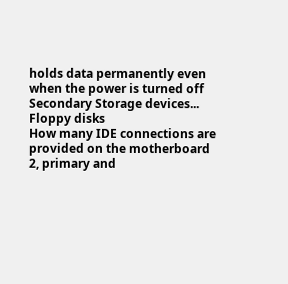holds data permanently even when the power is turned off
Secondary Storage devices...
Floppy disks
How many IDE connections are provided on the motherboard
2, primary and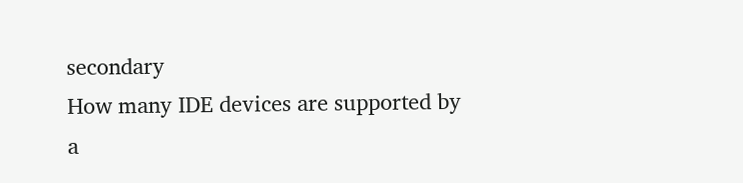secondary
How many IDE devices are supported by a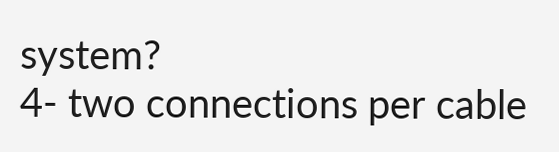system?
4- two connections per cable